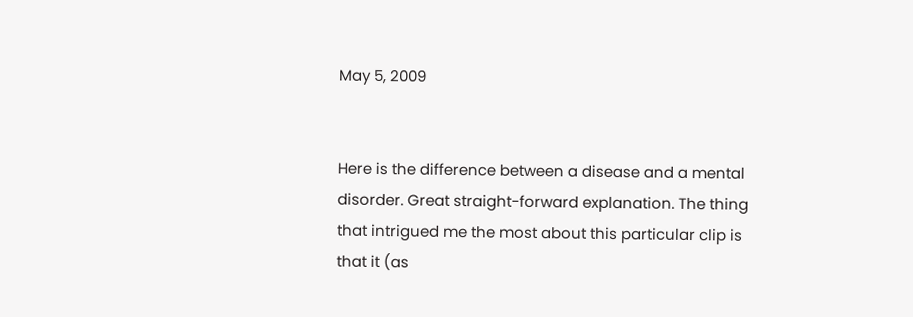May 5, 2009


Here is the difference between a disease and a mental disorder. Great straight-forward explanation. The thing that intrigued me the most about this particular clip is that it (as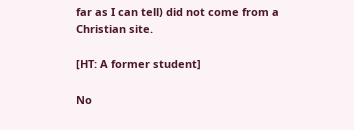far as I can tell) did not come from a Christian site.

[HT: A former student]

No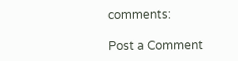comments:

Post a Comment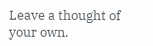Leave a thought of your own.